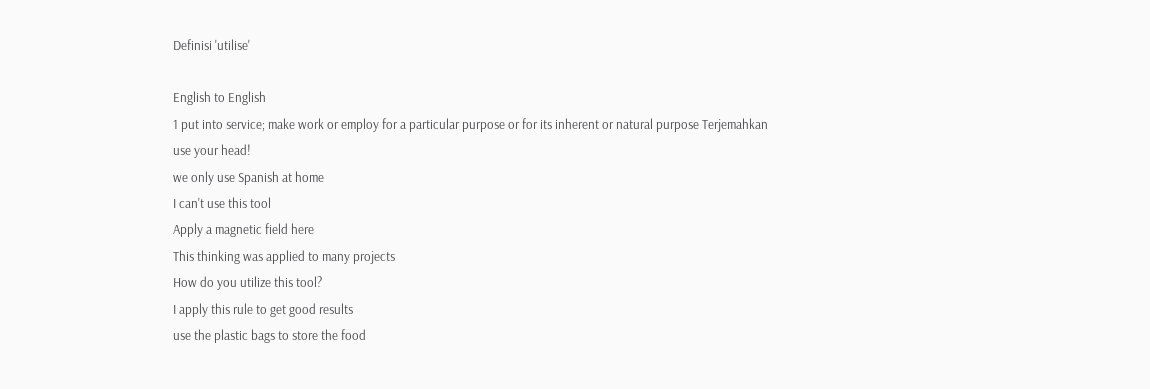Definisi 'utilise'

English to English
1 put into service; make work or employ for a particular purpose or for its inherent or natural purpose Terjemahkan
use your head!
we only use Spanish at home
I can't use this tool
Apply a magnetic field here
This thinking was applied to many projects
How do you utilize this tool?
I apply this rule to get good results
use the plastic bags to store the food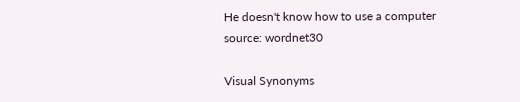He doesn't know how to use a computer
source: wordnet30

Visual Synonyms